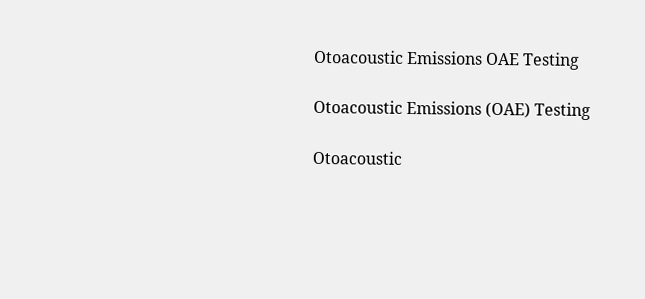Otoacoustic Emissions OAE Testing

Otoacoustic Emissions (OAE) Testing

Otoacoustic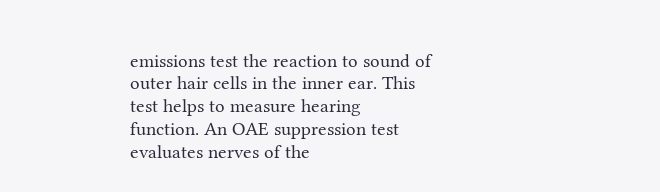emissions test the reaction to sound of outer hair cells in the inner ear. This test helps to measure hearing function. An OAE suppression test evaluates nerves of the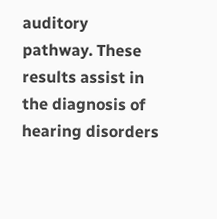auditory pathway. These results assist in the diagnosis of hearing disorders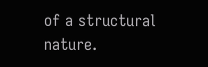of a structural nature.